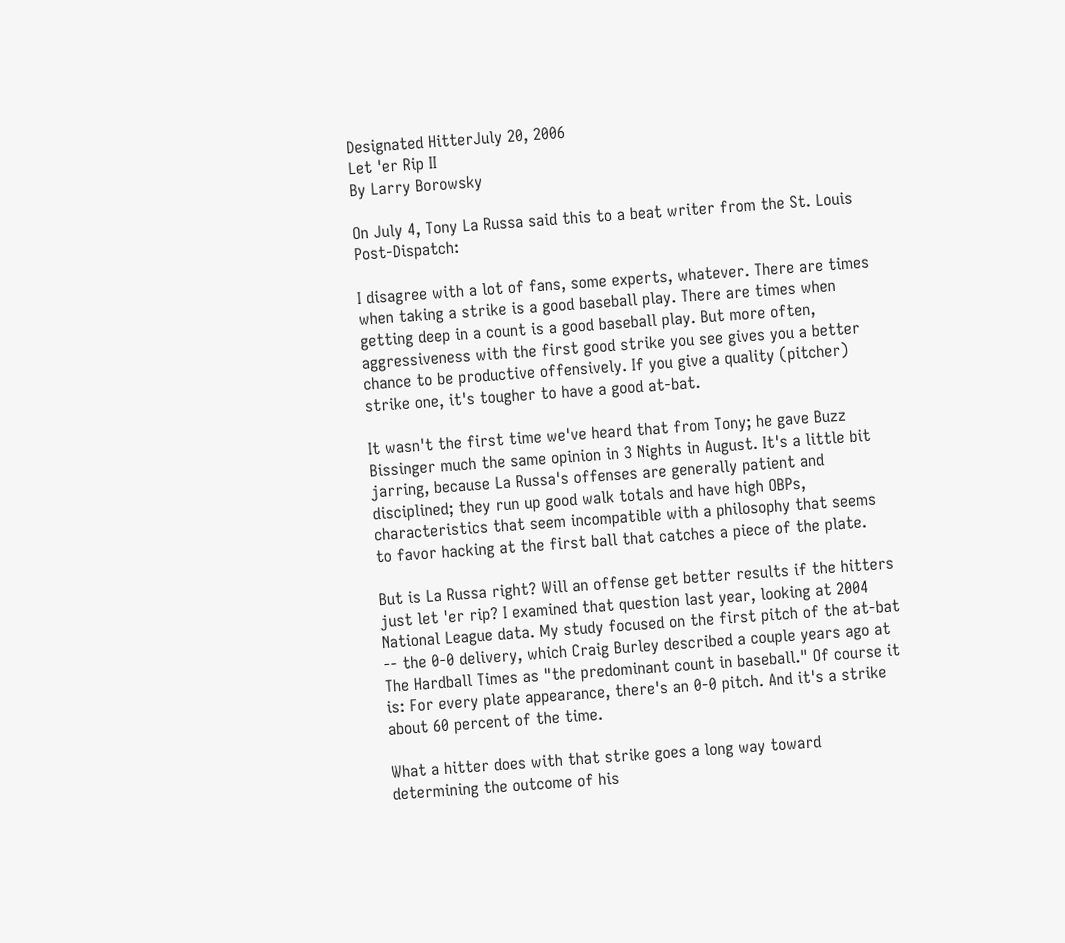Designated HitterJuly 20, 2006
Let 'er Rip II
By Larry Borowsky

On July 4, Tony La Russa said this to a beat writer from the St. Louis Post-Dispatch:

I disagree with a lot of fans, some experts, whatever. There are times when taking a strike is a good baseball play. There are times when getting deep in a count is a good baseball play. But more often, aggressiveness with the first good strike you see gives you a better chance to be productive offensively. If you give a quality (pitcher) strike one, it's tougher to have a good at-bat.

It wasn't the first time we've heard that from Tony; he gave Buzz Bissinger much the same opinion in 3 Nights in August. It's a little bit jarring, because La Russa's offenses are generally patient and disciplined; they run up good walk totals and have high OBPs, characteristics that seem incompatible with a philosophy that seems to favor hacking at the first ball that catches a piece of the plate.

But is La Russa right? Will an offense get better results if the hitters just let 'er rip? I examined that question last year, looking at 2004 National League data. My study focused on the first pitch of the at-bat -- the 0-0 delivery, which Craig Burley described a couple years ago at The Hardball Times as "the predominant count in baseball." Of course it is: For every plate appearance, there's an 0-0 pitch. And it's a strike about 60 percent of the time.

What a hitter does with that strike goes a long way toward determining the outcome of his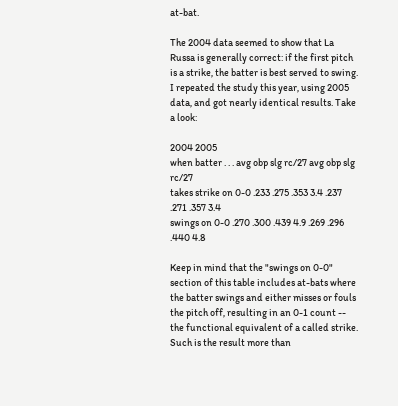at-bat.

The 2004 data seemed to show that La Russa is generally correct: if the first pitch is a strike, the batter is best served to swing. I repeated the study this year, using 2005 data, and got nearly identical results. Take a look:

2004 2005
when batter . . . avg obp slg rc/27 avg obp slg rc/27
takes strike on 0-0 .233 .275 .353 3.4 .237 .271 .357 3.4
swings on 0-0 .270 .300 .439 4.9 .269 .296 .440 4.8

Keep in mind that the "swings on 0-0" section of this table includes at-bats where the batter swings and either misses or fouls the pitch off, resulting in an 0-1 count -- the functional equivalent of a called strike. Such is the result more than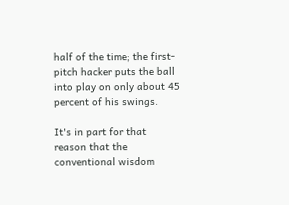half of the time; the first-pitch hacker puts the ball into play on only about 45 percent of his swings.

It's in part for that reason that the conventional wisdom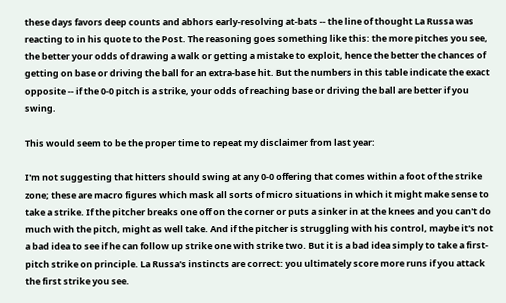these days favors deep counts and abhors early-resolving at-bats -- the line of thought La Russa was reacting to in his quote to the Post. The reasoning goes something like this: the more pitches you see, the better your odds of drawing a walk or getting a mistake to exploit, hence the better the chances of getting on base or driving the ball for an extra-base hit. But the numbers in this table indicate the exact opposite -- if the 0-0 pitch is a strike, your odds of reaching base or driving the ball are better if you swing.

This would seem to be the proper time to repeat my disclaimer from last year:

I'm not suggesting that hitters should swing at any 0-0 offering that comes within a foot of the strike zone; these are macro figures which mask all sorts of micro situations in which it might make sense to take a strike. If the pitcher breaks one off on the corner or puts a sinker in at the knees and you can't do much with the pitch, might as well take. And if the pitcher is struggling with his control, maybe it's not a bad idea to see if he can follow up strike one with strike two. But it is a bad idea simply to take a first-pitch strike on principle. La Russa's instincts are correct: you ultimately score more runs if you attack the first strike you see.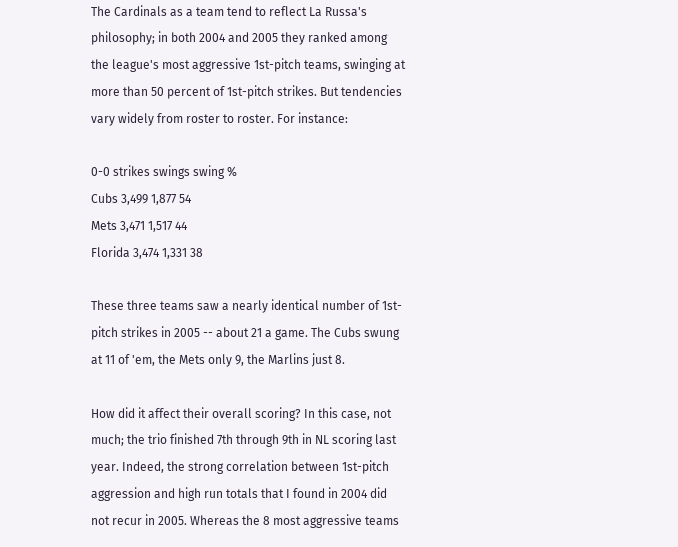The Cardinals as a team tend to reflect La Russa's philosophy; in both 2004 and 2005 they ranked among the league's most aggressive 1st-pitch teams, swinging at more than 50 percent of 1st-pitch strikes. But tendencies vary widely from roster to roster. For instance:

0-0 strikes swings swing %
Cubs 3,499 1,877 54
Mets 3,471 1,517 44
Florida 3,474 1,331 38

These three teams saw a nearly identical number of 1st-pitch strikes in 2005 -- about 21 a game. The Cubs swung at 11 of 'em, the Mets only 9, the Marlins just 8.

How did it affect their overall scoring? In this case, not much; the trio finished 7th through 9th in NL scoring last year. Indeed, the strong correlation between 1st-pitch aggression and high run totals that I found in 2004 did not recur in 2005. Whereas the 8 most aggressive teams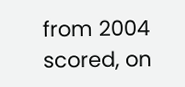from 2004 scored, on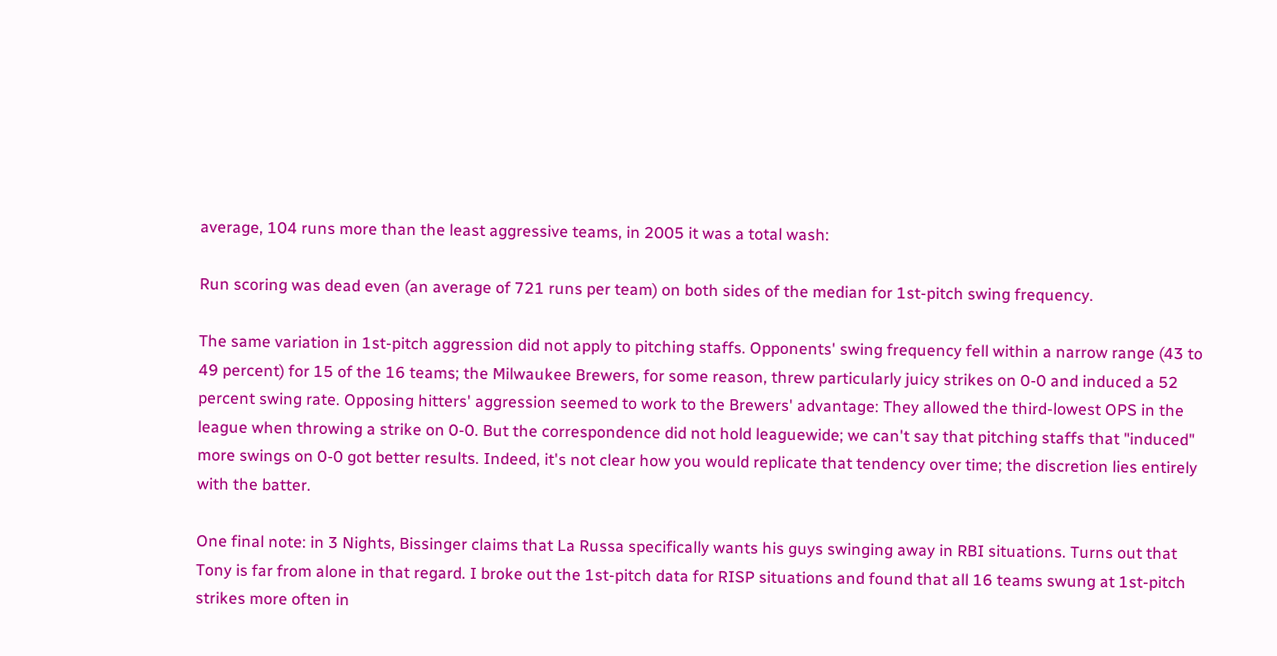average, 104 runs more than the least aggressive teams, in 2005 it was a total wash:

Run scoring was dead even (an average of 721 runs per team) on both sides of the median for 1st-pitch swing frequency.

The same variation in 1st-pitch aggression did not apply to pitching staffs. Opponents' swing frequency fell within a narrow range (43 to 49 percent) for 15 of the 16 teams; the Milwaukee Brewers, for some reason, threw particularly juicy strikes on 0-0 and induced a 52 percent swing rate. Opposing hitters' aggression seemed to work to the Brewers' advantage: They allowed the third-lowest OPS in the league when throwing a strike on 0-0. But the correspondence did not hold leaguewide; we can't say that pitching staffs that "induced" more swings on 0-0 got better results. Indeed, it's not clear how you would replicate that tendency over time; the discretion lies entirely with the batter.

One final note: in 3 Nights, Bissinger claims that La Russa specifically wants his guys swinging away in RBI situations. Turns out that Tony is far from alone in that regard. I broke out the 1st-pitch data for RISP situations and found that all 16 teams swung at 1st-pitch strikes more often in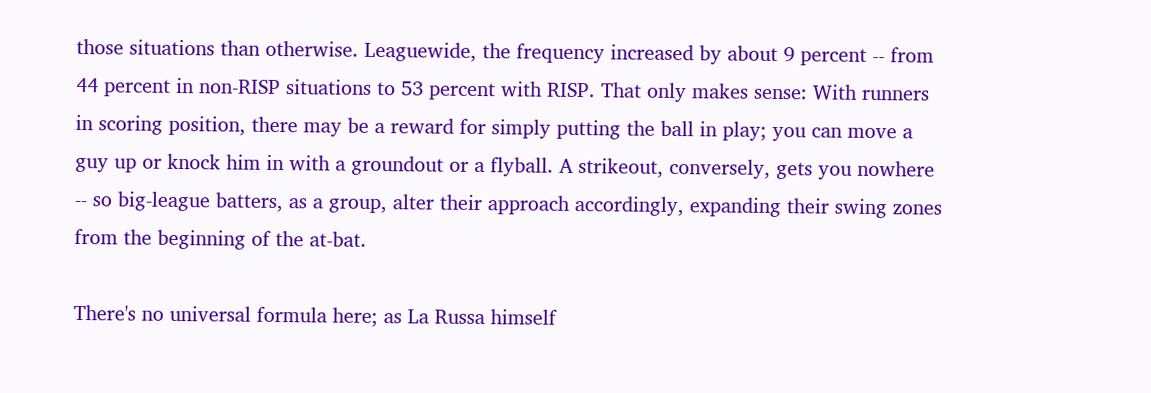those situations than otherwise. Leaguewide, the frequency increased by about 9 percent -- from 44 percent in non-RISP situations to 53 percent with RISP. That only makes sense: With runners in scoring position, there may be a reward for simply putting the ball in play; you can move a guy up or knock him in with a groundout or a flyball. A strikeout, conversely, gets you nowhere -- so big-league batters, as a group, alter their approach accordingly, expanding their swing zones from the beginning of the at-bat.

There's no universal formula here; as La Russa himself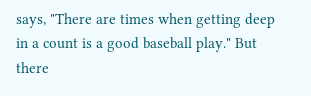says, "There are times when getting deep in a count is a good baseball play." But there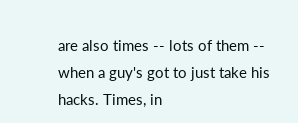are also times -- lots of them -- when a guy's got to just take his hacks. Times, in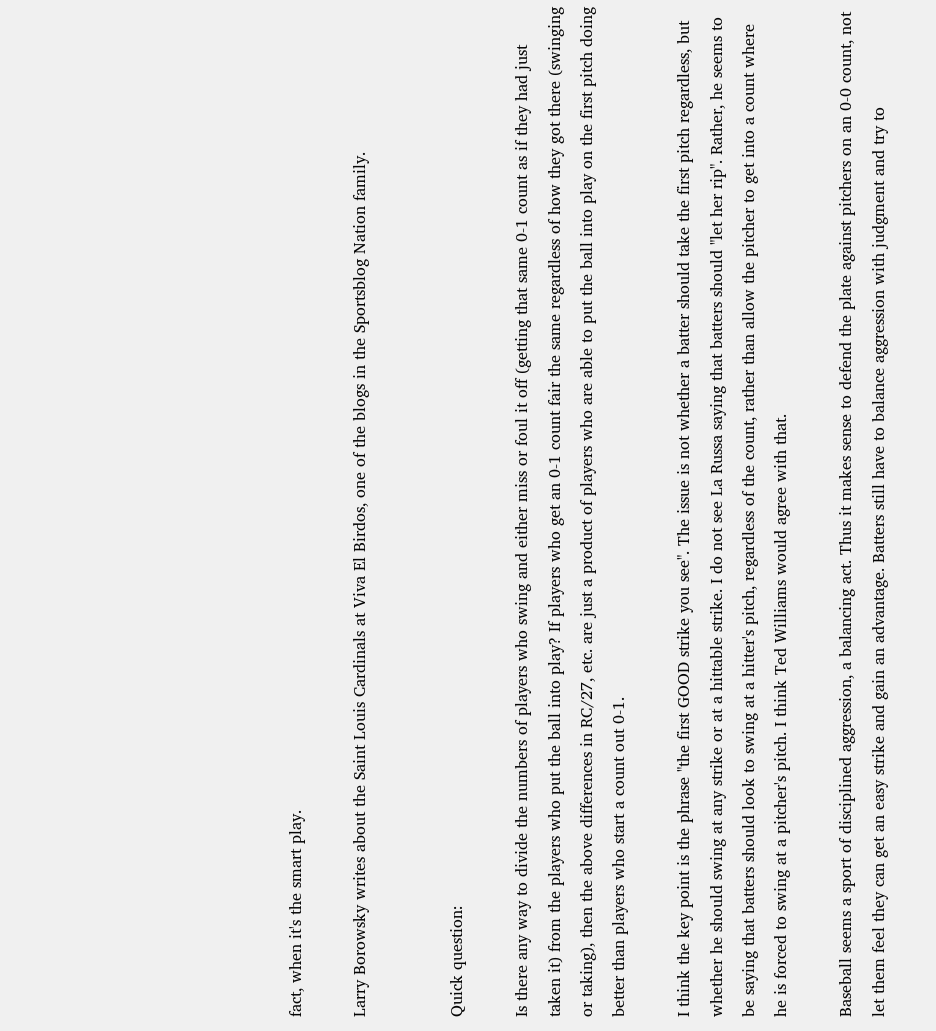fact, when it's the smart play.

Larry Borowsky writes about the Saint Louis Cardinals at Viva El Birdos, one of the blogs in the Sportsblog Nation family.


Quick question:

Is there any way to divide the numbers of players who swing and either miss or foul it off (getting that same 0-1 count as if they had just taken it) from the players who put the ball into play? If players who get an 0-1 count fair the same regardless of how they got there (swinging or taking), then the above differences in RC/27, etc. are just a product of players who are able to put the ball into play on the first pitch doing better than players who start a count out 0-1.

I think the key point is the phrase "the first GOOD strike you see". The issue is not whether a batter should take the first pitch regardless, but whether he should swing at any strike or at a hittable strike. I do not see La Russa saying that batters should "let her rip". Rather, he seems to be saying that batters should look to swing at a hitter's pitch, regardless of the count, rather than allow the pitcher to get into a count where he is forced to swing at a pitcher's pitch. I think Ted Williams would agree with that.

Baseball seems a sport of disciplined aggression, a balancing act. Thus it makes sense to defend the plate against pitchers on an 0-0 count, not let them feel they can get an easy strike and gain an advantage. Batters still have to balance aggression with judgment and try to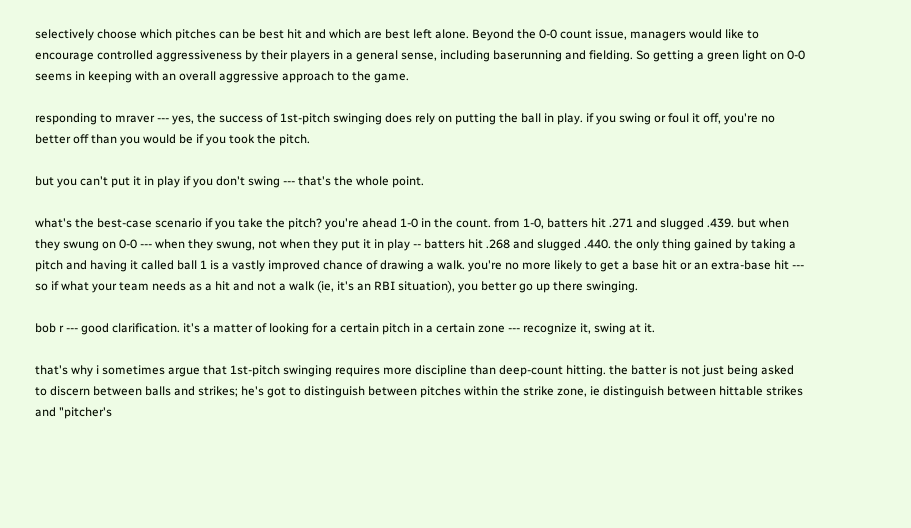selectively choose which pitches can be best hit and which are best left alone. Beyond the 0-0 count issue, managers would like to encourage controlled aggressiveness by their players in a general sense, including baserunning and fielding. So getting a green light on 0-0 seems in keeping with an overall aggressive approach to the game.

responding to mraver --- yes, the success of 1st-pitch swinging does rely on putting the ball in play. if you swing or foul it off, you're no better off than you would be if you took the pitch.

but you can't put it in play if you don't swing --- that's the whole point.

what's the best-case scenario if you take the pitch? you're ahead 1-0 in the count. from 1-0, batters hit .271 and slugged .439. but when they swung on 0-0 --- when they swung, not when they put it in play -- batters hit .268 and slugged .440. the only thing gained by taking a pitch and having it called ball 1 is a vastly improved chance of drawing a walk. you're no more likely to get a base hit or an extra-base hit --- so if what your team needs as a hit and not a walk (ie, it's an RBI situation), you better go up there swinging.

bob r --- good clarification. it's a matter of looking for a certain pitch in a certain zone --- recognize it, swing at it.

that's why i sometimes argue that 1st-pitch swinging requires more discipline than deep-count hitting. the batter is not just being asked to discern between balls and strikes; he's got to distinguish between pitches within the strike zone, ie distinguish between hittable strikes and "pitcher's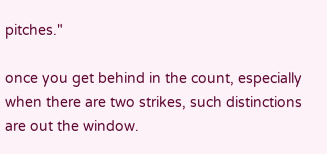pitches."

once you get behind in the count, especially when there are two strikes, such distinctions are out the window.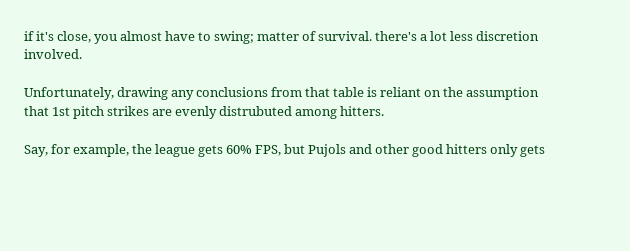if it's close, you almost have to swing; matter of survival. there's a lot less discretion involved.

Unfortunately, drawing any conclusions from that table is reliant on the assumption that 1st pitch strikes are evenly distrubuted among hitters.

Say, for example, the league gets 60% FPS, but Pujols and other good hitters only gets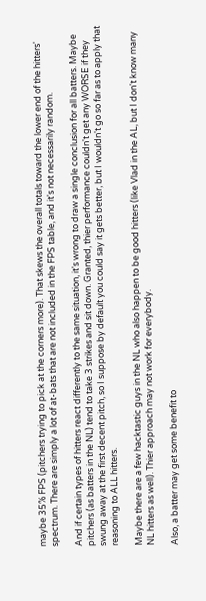maybe 35% FPS (pitchers trying to pick at the corners more). That skews the overall totals toward the lower end of the hitters' spectrum. There are simply a lot of at-bats that are not included in the FPS table, and it's not necessarily random.

And if certain types of hitters react differently to the same situation, it's wrong to draw a single conclusion for all batters. Maybe pitchers (as batters in the NL) tend to take 3 strikes and sit down. Granted, thier performance couldn't get any WORSE if they swung away at the first decent pitch, so I suppose by default you could say it gets better, but I wouldn't go so far as to apply that reasoning to ALL hitters.

Maybe there are a few hacktastic guys in the NL who also happen to be good hitters (like Vlad in the AL, but I don't know many NL hitters as well). Thier approach may not work for everybody.

Also, a batter may get some benefit to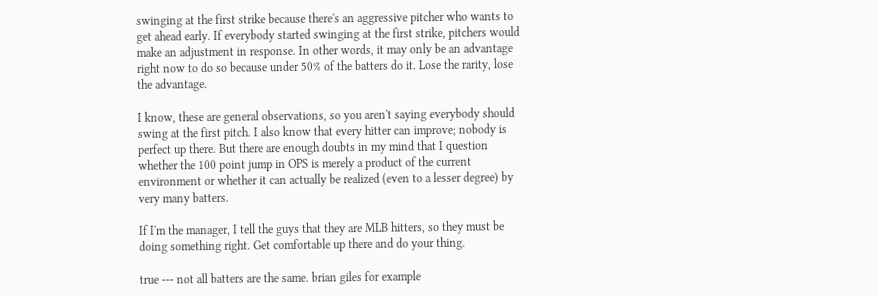swinging at the first strike because there's an aggressive pitcher who wants to get ahead early. If everybody started swinging at the first strike, pitchers would make an adjustment in response. In other words, it may only be an advantage right now to do so because under 50% of the batters do it. Lose the rarity, lose the advantage.

I know, these are general observations, so you aren't saying everybody should swing at the first pitch. I also know that every hitter can improve; nobody is perfect up there. But there are enough doubts in my mind that I question whether the 100 point jump in OPS is merely a product of the current environment or whether it can actually be realized (even to a lesser degree) by very many batters.

If I'm the manager, I tell the guys that they are MLB hitters, so they must be doing something right. Get comfortable up there and do your thing.

true --- not all batters are the same. brian giles for example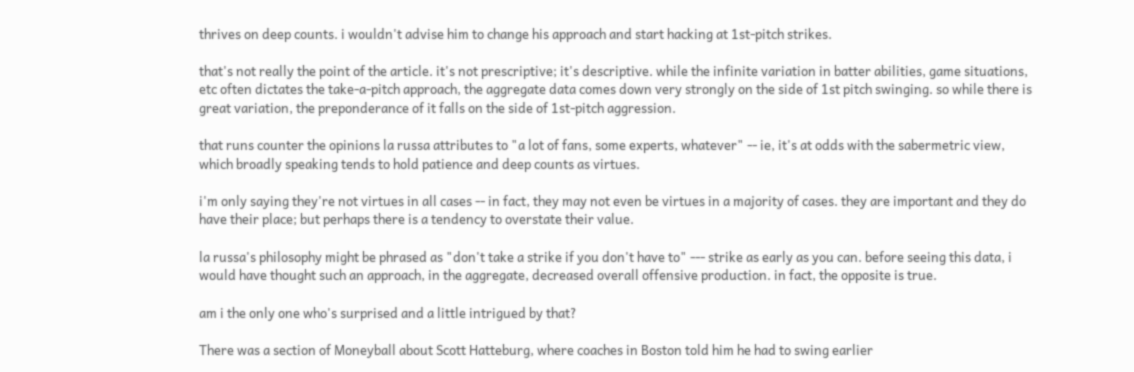thrives on deep counts. i wouldn't advise him to change his approach and start hacking at 1st-pitch strikes.

that's not really the point of the article. it's not prescriptive; it's descriptive. while the infinite variation in batter abilities, game situations, etc often dictates the take-a-pitch approach, the aggregate data comes down very strongly on the side of 1st pitch swinging. so while there is great variation, the preponderance of it falls on the side of 1st-pitch aggression.

that runs counter the opinions la russa attributes to "a lot of fans, some experts, whatever" -- ie, it's at odds with the sabermetric view, which broadly speaking tends to hold patience and deep counts as virtues.

i'm only saying they're not virtues in all cases -- in fact, they may not even be virtues in a majority of cases. they are important and they do have their place; but perhaps there is a tendency to overstate their value.

la russa's philosophy might be phrased as "don't take a strike if you don't have to" --- strike as early as you can. before seeing this data, i would have thought such an approach, in the aggregate, decreased overall offensive production. in fact, the opposite is true.

am i the only one who's surprised and a little intrigued by that?

There was a section of Moneyball about Scott Hatteburg, where coaches in Boston told him he had to swing earlier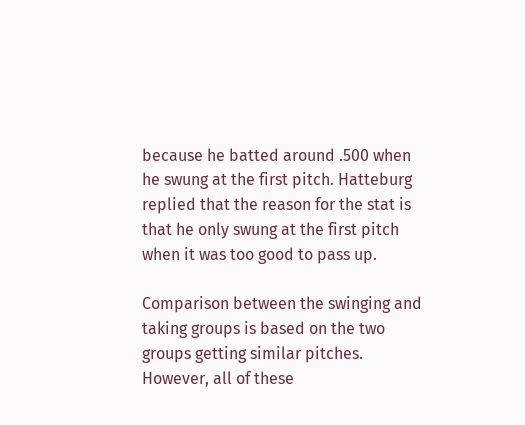because he batted around .500 when he swung at the first pitch. Hatteburg replied that the reason for the stat is that he only swung at the first pitch when it was too good to pass up.

Comparison between the swinging and taking groups is based on the two groups getting similar pitches. However, all of these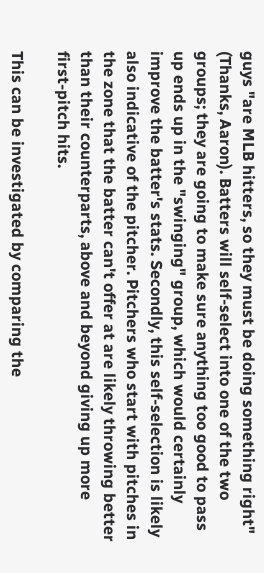guys "are MLB hitters, so they must be doing something right" (Thanks, Aaron). Batters will self-select into one of the two groups; they are going to make sure anything too good to pass up ends up in the "swinging" group, which would certainly improve the batter's stats. Secondly, this self-selection is likely also indicative of the pitcher. Pitchers who start with pitches in the zone that the batter can't offer at are likely throwing better than their counterparts, above and beyond giving up more first-pitch hits.

This can be investigated by comparing the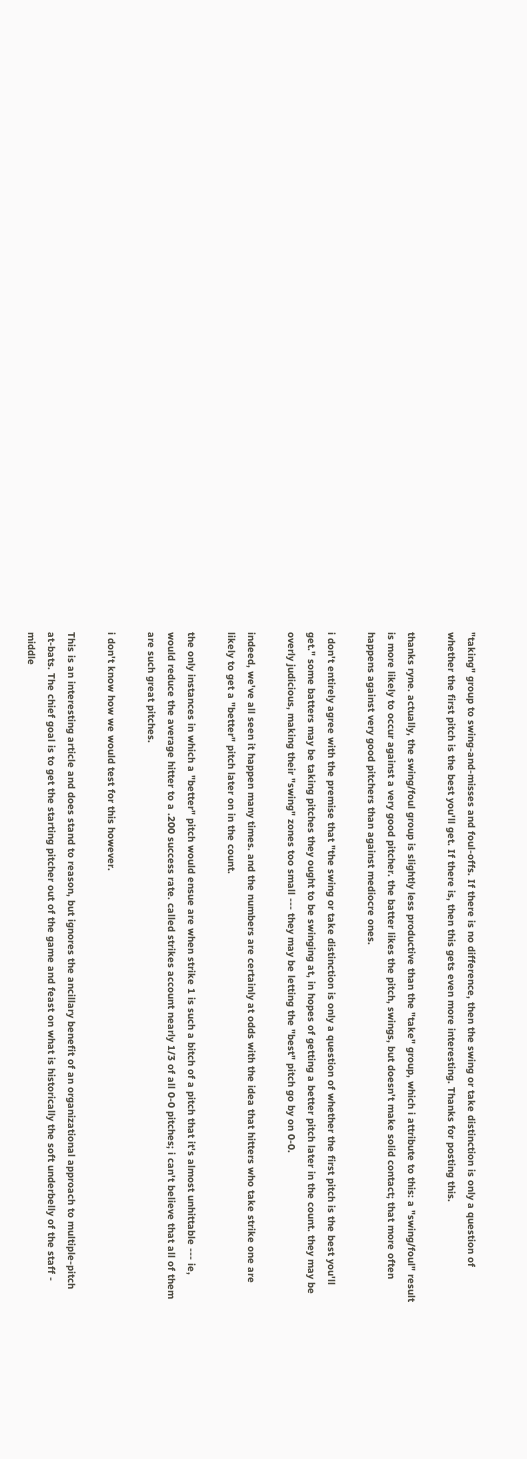"taking" group to swing-and-misses and foul-offs. If there is no difference, then the swing or take distinction is only a question of whether the first pitch is the best you'll get. If there is, then this gets even more interesting. Thanks for posting this.

thanks ryne. actually, the swing/foul group is slightly less productive than the "take" group, which i attribute to this: a "swing/foul" result is more likely to occur against a very good pitcher. the batter likes the pitch, swings, but doesn't make solid contact; that more often happens against very good pitchers than against mediocre ones.

i don't entirely agree with the premise that "the swing or take distinction is only a question of whether the first pitch is the best you'll get." some batters may be taking pitches they ought to be swinging at, in hopes of getting a better pitch later in the count. they may be overly judicious, making their "swing" zones too small --- they may be letting the "best" pitch go by on 0-0.

indeed, we've all seen it happen many times. and the numbers are certainly at odds with the idea that hitters who take strike one are likely to get a "better" pitch later on in the count.

the only instances in which a "better" pitch would ensue are when strike 1 is such a bitch of a pitch that it's almost unhittable --- ie, would reduce the average hitter to a .200 success rate. called strikes account nearly 1/3 of all 0-0 pitches; i can't believe that all of them are such great pitches.

i don't know how we would test for this however.

This is an interesting article and does stand to reason, but ignores the ancillary benefit of an organizational approach to multiple-pitch at-bats. The chief goal is to get the starting pitcher out of the game and feast on what is historically the soft underbelly of the staff - middle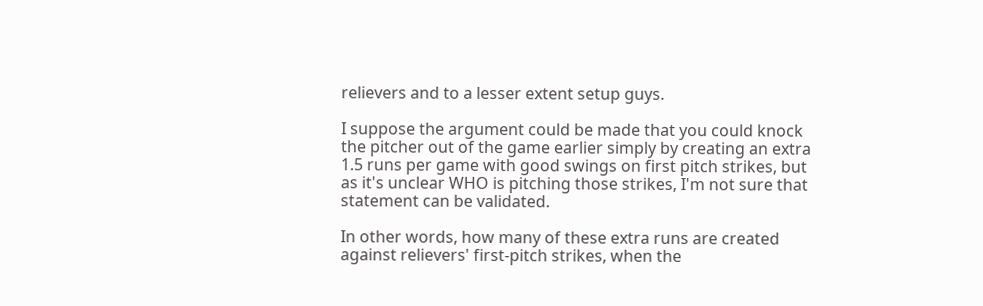relievers and to a lesser extent setup guys.

I suppose the argument could be made that you could knock the pitcher out of the game earlier simply by creating an extra 1.5 runs per game with good swings on first pitch strikes, but as it's unclear WHO is pitching those strikes, I'm not sure that statement can be validated.

In other words, how many of these extra runs are created against relievers' first-pitch strikes, when the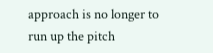approach is no longer to run up the pitch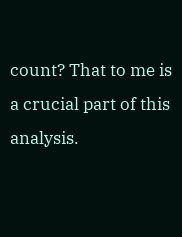count? That to me is a crucial part of this analysis.